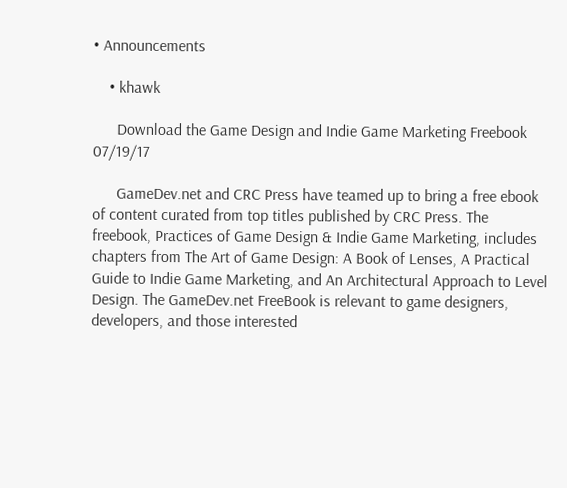• Announcements

    • khawk

      Download the Game Design and Indie Game Marketing Freebook   07/19/17

      GameDev.net and CRC Press have teamed up to bring a free ebook of content curated from top titles published by CRC Press. The freebook, Practices of Game Design & Indie Game Marketing, includes chapters from The Art of Game Design: A Book of Lenses, A Practical Guide to Indie Game Marketing, and An Architectural Approach to Level Design. The GameDev.net FreeBook is relevant to game designers, developers, and those interested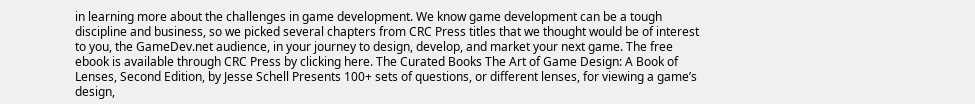in learning more about the challenges in game development. We know game development can be a tough discipline and business, so we picked several chapters from CRC Press titles that we thought would be of interest to you, the GameDev.net audience, in your journey to design, develop, and market your next game. The free ebook is available through CRC Press by clicking here. The Curated Books The Art of Game Design: A Book of Lenses, Second Edition, by Jesse Schell Presents 100+ sets of questions, or different lenses, for viewing a game’s design,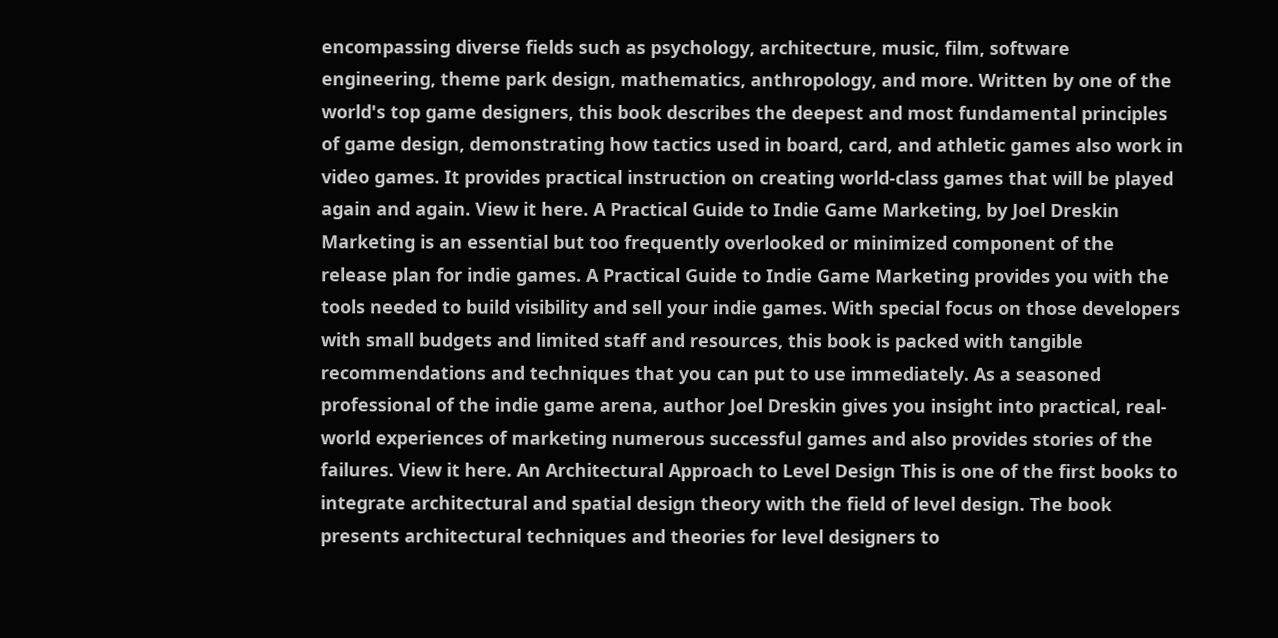encompassing diverse fields such as psychology, architecture, music, film, software engineering, theme park design, mathematics, anthropology, and more. Written by one of the world's top game designers, this book describes the deepest and most fundamental principles of game design, demonstrating how tactics used in board, card, and athletic games also work in video games. It provides practical instruction on creating world-class games that will be played again and again. View it here. A Practical Guide to Indie Game Marketing, by Joel Dreskin Marketing is an essential but too frequently overlooked or minimized component of the release plan for indie games. A Practical Guide to Indie Game Marketing provides you with the tools needed to build visibility and sell your indie games. With special focus on those developers with small budgets and limited staff and resources, this book is packed with tangible recommendations and techniques that you can put to use immediately. As a seasoned professional of the indie game arena, author Joel Dreskin gives you insight into practical, real-world experiences of marketing numerous successful games and also provides stories of the failures. View it here. An Architectural Approach to Level Design This is one of the first books to integrate architectural and spatial design theory with the field of level design. The book presents architectural techniques and theories for level designers to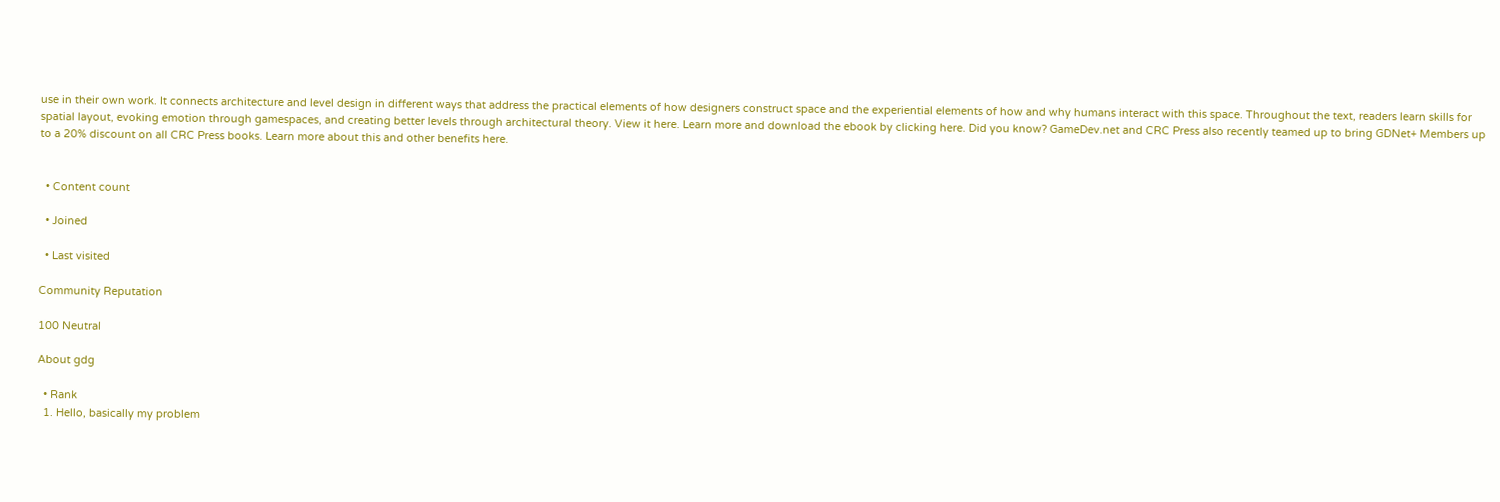use in their own work. It connects architecture and level design in different ways that address the practical elements of how designers construct space and the experiential elements of how and why humans interact with this space. Throughout the text, readers learn skills for spatial layout, evoking emotion through gamespaces, and creating better levels through architectural theory. View it here. Learn more and download the ebook by clicking here. Did you know? GameDev.net and CRC Press also recently teamed up to bring GDNet+ Members up to a 20% discount on all CRC Press books. Learn more about this and other benefits here.


  • Content count

  • Joined

  • Last visited

Community Reputation

100 Neutral

About gdg

  • Rank
  1. Hello, basically my problem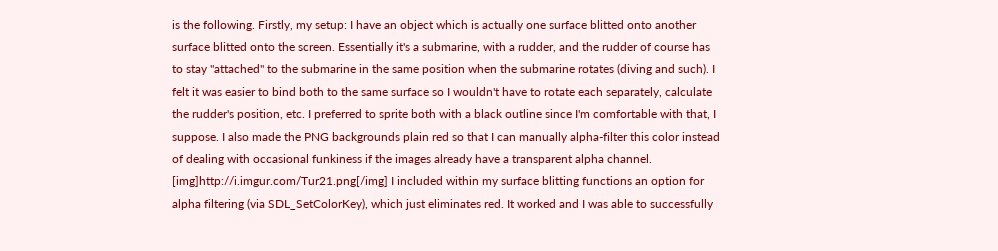is the following. Firstly, my setup: I have an object which is actually one surface blitted onto another surface blitted onto the screen. Essentially it's a submarine, with a rudder, and the rudder of course has to stay "attached" to the submarine in the same position when the submarine rotates (diving and such). I felt it was easier to bind both to the same surface so I wouldn't have to rotate each separately, calculate the rudder's position, etc. I preferred to sprite both with a black outline since I'm comfortable with that, I suppose. I also made the PNG backgrounds plain red so that I can manually alpha-filter this color instead of dealing with occasional funkiness if the images already have a transparent alpha channel. [img]http://i.imgur.com/Tur21.png[/img] I included within my surface blitting functions an option for alpha filtering (via SDL_SetColorKey), which just eliminates red. It worked and I was able to successfully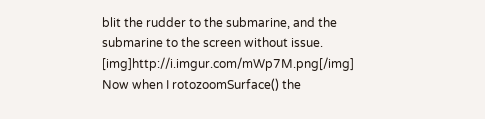blit the rudder to the submarine, and the submarine to the screen without issue. [img]http://i.imgur.com/mWp7M.png[/img] Now when I rotozoomSurface() the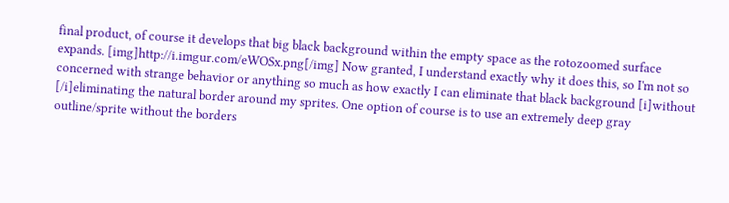final product, of course it develops that big black background within the empty space as the rotozoomed surface expands. [img]http://i.imgur.com/eWOSx.png[/img] Now granted, I understand exactly why it does this, so I'm not so concerned with strange behavior or anything so much as how exactly I can eliminate that black background [i]without [/i]eliminating the natural border around my sprites. One option of course is to use an extremely deep gray outline/sprite without the borders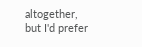altogether, but I'd prefer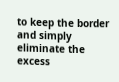to keep the border and simply eliminate the excess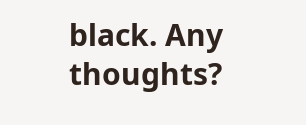black. Any thoughts?